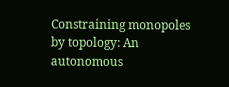Constraining monopoles by topology: An autonomous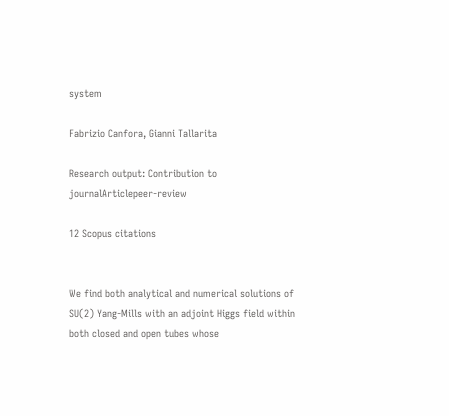system

Fabrizio Canfora, Gianni Tallarita

Research output: Contribution to journalArticlepeer-review

12 Scopus citations


We find both analytical and numerical solutions of SU(2) Yang-Mills with an adjoint Higgs field within both closed and open tubes whose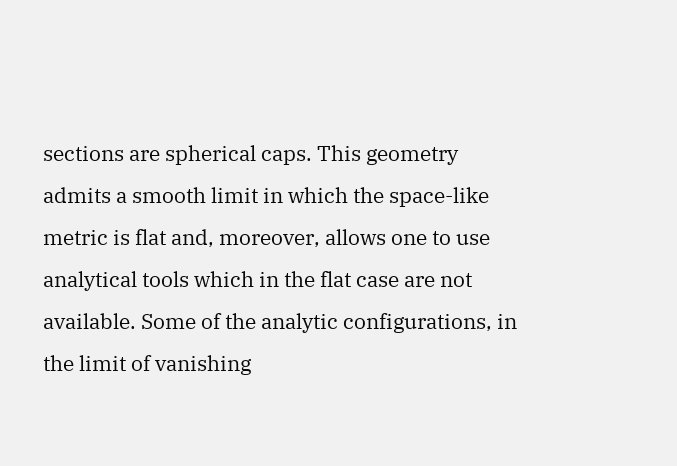sections are spherical caps. This geometry admits a smooth limit in which the space-like metric is flat and, moreover, allows one to use analytical tools which in the flat case are not available. Some of the analytic configurations, in the limit of vanishing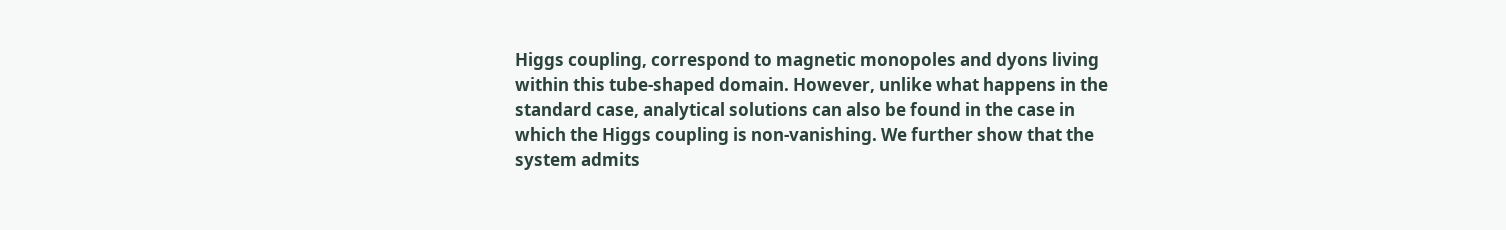Higgs coupling, correspond to magnetic monopoles and dyons living within this tube-shaped domain. However, unlike what happens in the standard case, analytical solutions can also be found in the case in which the Higgs coupling is non-vanishing. We further show that the system admits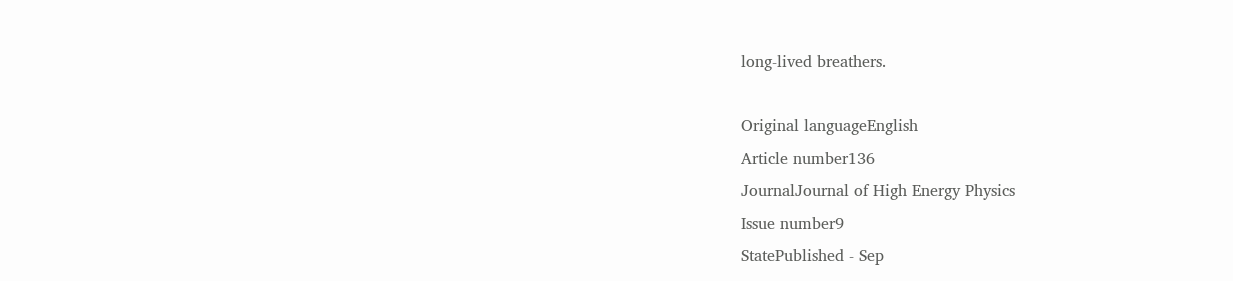long-lived breathers.

Original languageEnglish
Article number136
JournalJournal of High Energy Physics
Issue number9
StatePublished - Sep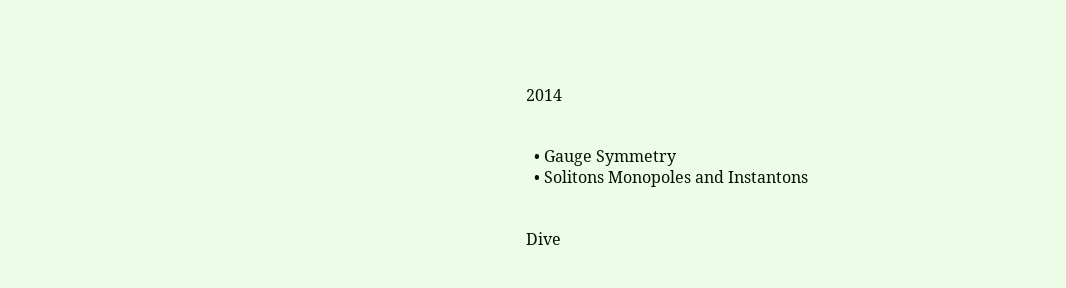2014


  • Gauge Symmetry
  • Solitons Monopoles and Instantons


Dive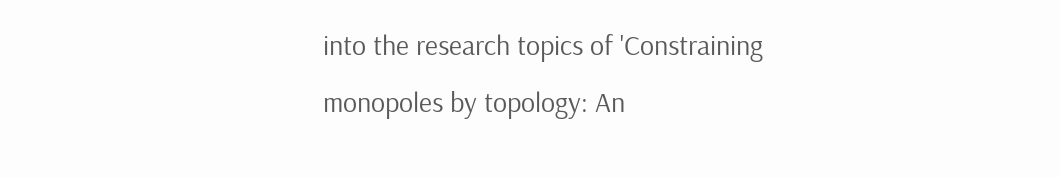into the research topics of 'Constraining monopoles by topology: An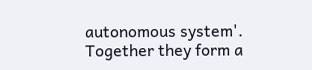autonomous system'. Together they form a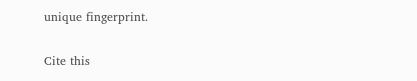unique fingerprint.

Cite this